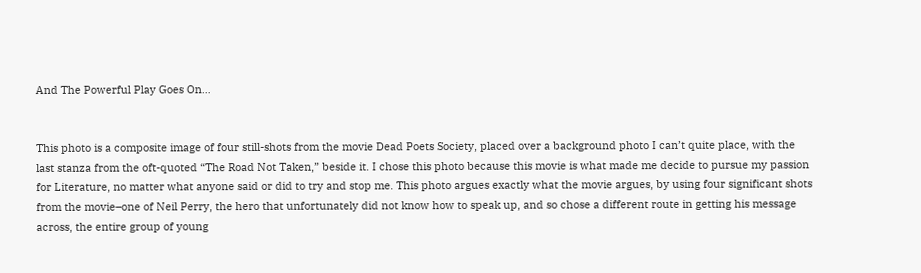And The Powerful Play Goes On…


This photo is a composite image of four still-shots from the movie Dead Poets Society, placed over a background photo I can’t quite place, with the last stanza from the oft-quoted “The Road Not Taken,” beside it. I chose this photo because this movie is what made me decide to pursue my passion for Literature, no matter what anyone said or did to try and stop me. This photo argues exactly what the movie argues, by using four significant shots from the movie–one of Neil Perry, the hero that unfortunately did not know how to speak up, and so chose a different route in getting his message across, the entire group of young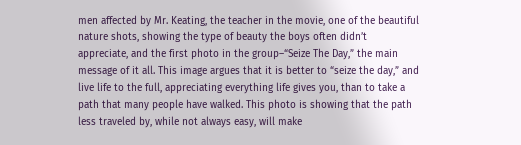men affected by Mr. Keating, the teacher in the movie, one of the beautiful nature shots, showing the type of beauty the boys often didn’t appreciate, and the first photo in the group–“Seize The Day,” the main message of it all. This image argues that it is better to “seize the day,” and live life to the full, appreciating everything life gives you, than to take a path that many people have walked. This photo is showing that the path less traveled by, while not always easy, will make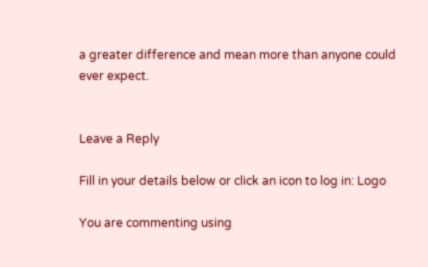a greater difference and mean more than anyone could ever expect.


Leave a Reply

Fill in your details below or click an icon to log in: Logo

You are commenting using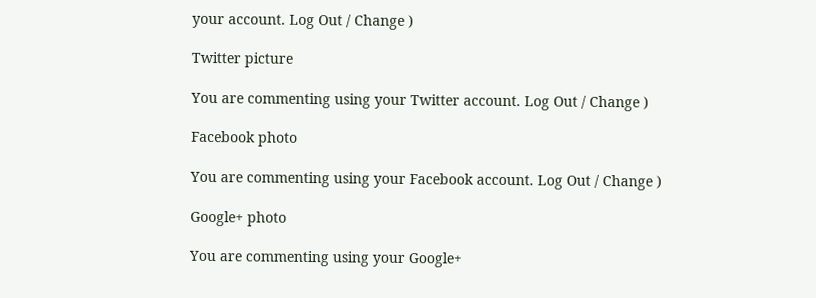your account. Log Out / Change )

Twitter picture

You are commenting using your Twitter account. Log Out / Change )

Facebook photo

You are commenting using your Facebook account. Log Out / Change )

Google+ photo

You are commenting using your Google+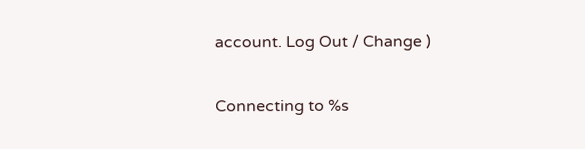account. Log Out / Change )

Connecting to %s